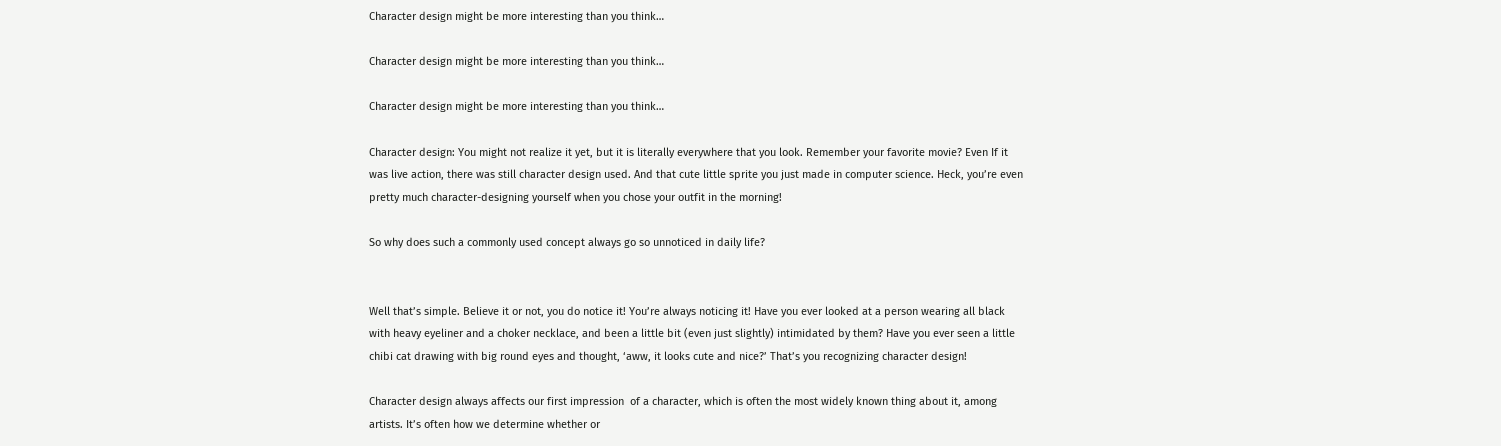Character design might be more interesting than you think…

Character design might be more interesting than you think…

Character design might be more interesting than you think…

Character design: You might not realize it yet, but it is literally everywhere that you look. Remember your favorite movie? Even If it was live action, there was still character design used. And that cute little sprite you just made in computer science. Heck, you’re even pretty much character-designing yourself when you chose your outfit in the morning!

So why does such a commonly used concept always go so unnoticed in daily life?


Well that’s simple. Believe it or not, you do notice it! You’re always noticing it! Have you ever looked at a person wearing all black with heavy eyeliner and a choker necklace, and been a little bit (even just slightly) intimidated by them? Have you ever seen a little chibi cat drawing with big round eyes and thought, ‘aww, it looks cute and nice?’ That’s you recognizing character design!

Character design always affects our first impression  of a character, which is often the most widely known thing about it, among artists. It’s often how we determine whether or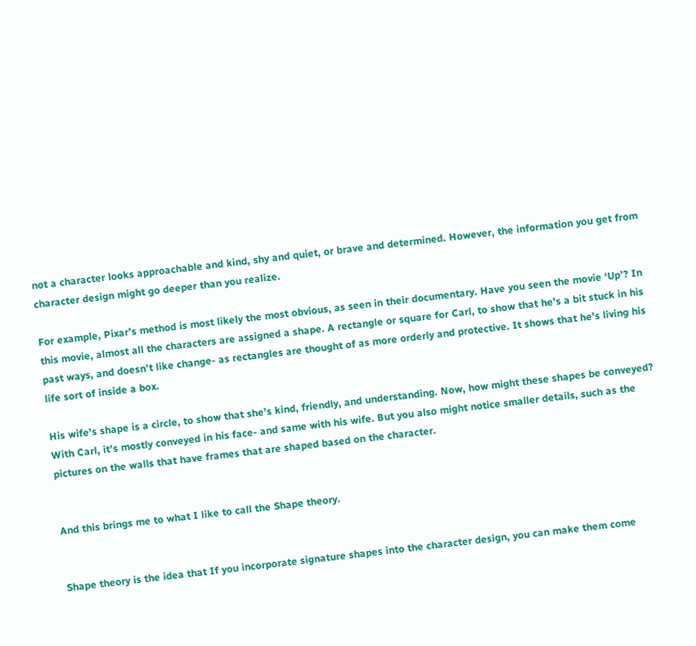not a character looks approachable and kind, shy and quiet, or brave and determined. However, the information you get from character design might go deeper than you realize.

For example, Pixar’s method is most likely the most obvious, as seen in their documentary. Have you seen the movie ‘Up’? In this movie, almost all the characters are assigned a shape. A rectangle or square for Carl, to show that he’s a bit stuck in his past ways, and doesn’t like change- as rectangles are thought of as more orderly and protective. It shows that he’s living his life sort of inside a box.

His wife’s shape is a circle, to show that she’s kind, friendly, and understanding. Now, how might these shapes be conveyed? With Carl, it’s mostly conveyed in his face- and same with his wife. But you also might notice smaller details, such as the pictures on the walls that have frames that are shaped based on the character.


And this brings me to what I like to call the Shape theory.


Shape theory is the idea that If you incorporate signature shapes into the character design, you can make them come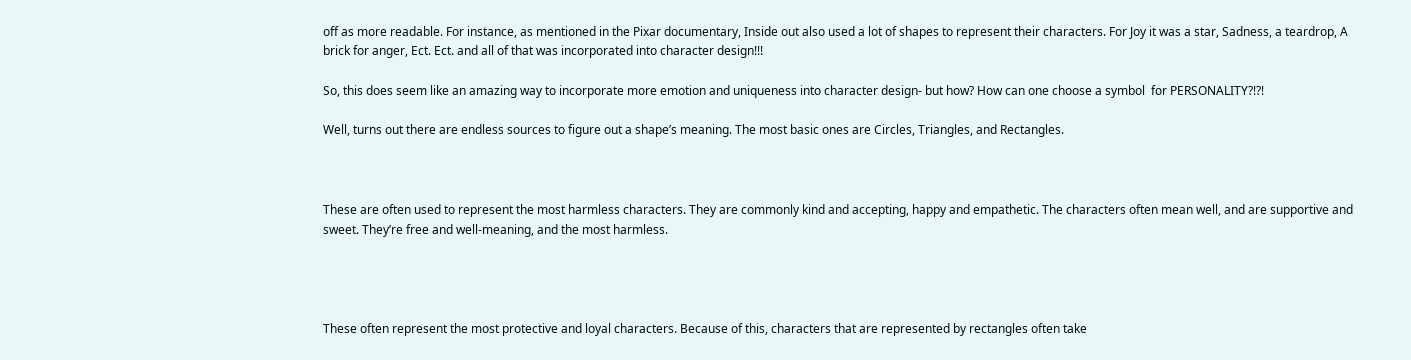off as more readable. For instance, as mentioned in the Pixar documentary, Inside out also used a lot of shapes to represent their characters. For Joy it was a star, Sadness, a teardrop, A brick for anger, Ect. Ect. and all of that was incorporated into character design!!!

So, this does seem like an amazing way to incorporate more emotion and uniqueness into character design- but how? How can one choose a symbol  for PERSONALITY?!?!

Well, turns out there are endless sources to figure out a shape’s meaning. The most basic ones are Circles, Triangles, and Rectangles.



These are often used to represent the most harmless characters. They are commonly kind and accepting, happy and empathetic. The characters often mean well, and are supportive and sweet. They’re free and well-meaning, and the most harmless.




These often represent the most protective and loyal characters. Because of this, characters that are represented by rectangles often take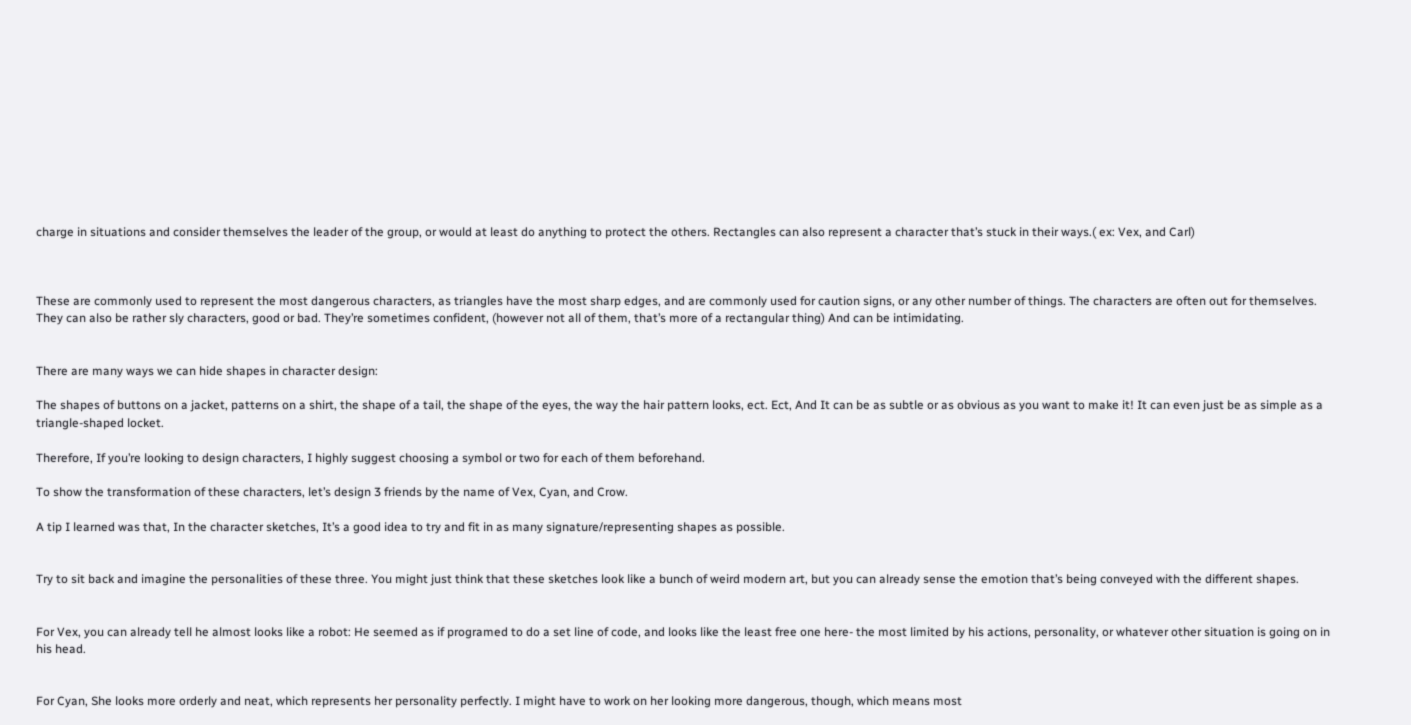charge in situations and consider themselves the leader of the group, or would at least do anything to protect the others. Rectangles can also represent a character that’s stuck in their ways.( ex: Vex, and Carl)



These are commonly used to represent the most dangerous characters, as triangles have the most sharp edges, and are commonly used for caution signs, or any other number of things. The characters are often out for themselves. They can also be rather sly characters, good or bad. They’re sometimes confident, (however not all of them, that’s more of a rectangular thing) And can be intimidating.


There are many ways we can hide shapes in character design:

The shapes of buttons on a jacket, patterns on a shirt, the shape of a tail, the shape of the eyes, the way the hair pattern looks, ect. Ect, And It can be as subtle or as obvious as you want to make it! It can even just be as simple as a triangle-shaped locket.

Therefore, If you’re looking to design characters, I highly suggest choosing a symbol or two for each of them beforehand.

To show the transformation of these characters, let’s design 3 friends by the name of Vex, Cyan, and Crow.

A tip I learned was that, In the character sketches, It’s a good idea to try and fit in as many signature/representing shapes as possible.


Try to sit back and imagine the personalities of these three. You might just think that these sketches look like a bunch of weird modern art, but you can already sense the emotion that’s being conveyed with the different shapes.


For Vex, you can already tell he almost looks like a robot: He seemed as if programed to do a set line of code, and looks like the least free one here- the most limited by his actions, personality, or whatever other situation is going on in his head.


For Cyan, She looks more orderly and neat, which represents her personality perfectly. I might have to work on her looking more dangerous, though, which means most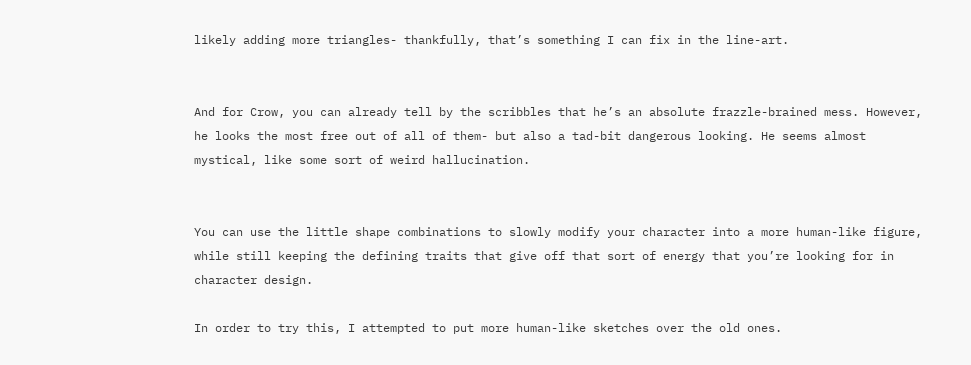likely adding more triangles- thankfully, that’s something I can fix in the line-art.


And for Crow, you can already tell by the scribbles that he’s an absolute frazzle-brained mess. However, he looks the most free out of all of them- but also a tad-bit dangerous looking. He seems almost mystical, like some sort of weird hallucination.


You can use the little shape combinations to slowly modify your character into a more human-like figure, while still keeping the defining traits that give off that sort of energy that you’re looking for in character design.

In order to try this, I attempted to put more human-like sketches over the old ones.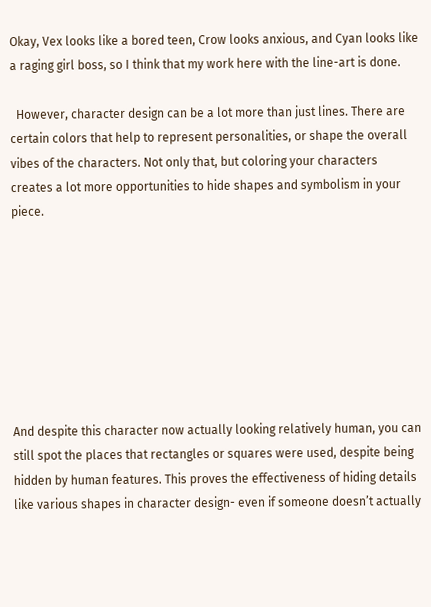Okay, Vex looks like a bored teen, Crow looks anxious, and Cyan looks like a raging girl boss, so I think that my work here with the line-art is done.

  However, character design can be a lot more than just lines. There are certain colors that help to represent personalities, or shape the overall vibes of the characters. Not only that, but coloring your characters creates a lot more opportunities to hide shapes and symbolism in your piece.








And despite this character now actually looking relatively human, you can still spot the places that rectangles or squares were used, despite being hidden by human features. This proves the effectiveness of hiding details like various shapes in character design- even if someone doesn’t actually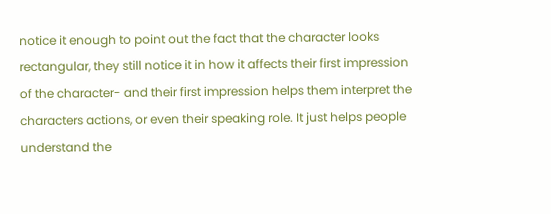notice it enough to point out the fact that the character looks rectangular, they still notice it in how it affects their first impression of the character- and their first impression helps them interpret the characters actions, or even their speaking role. It just helps people understand the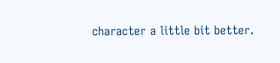character a little bit better.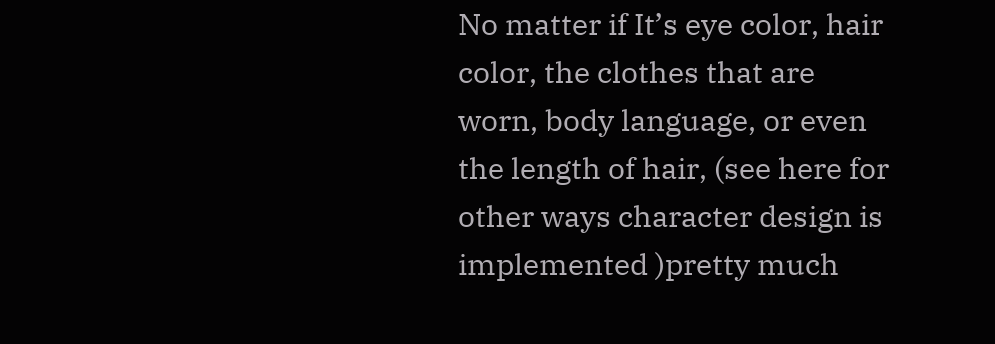No matter if It’s eye color, hair color, the clothes that are worn, body language, or even the length of hair, (see here for other ways character design is implemented )pretty much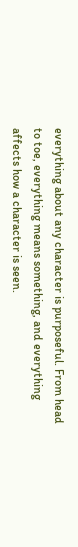everything about any character is purposeful. From head to toe, everything means something, and everything affects how a character is seen.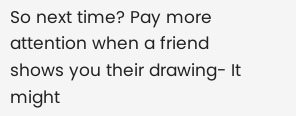So next time? Pay more attention when a friend shows you their drawing- It might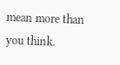mean more than you think.